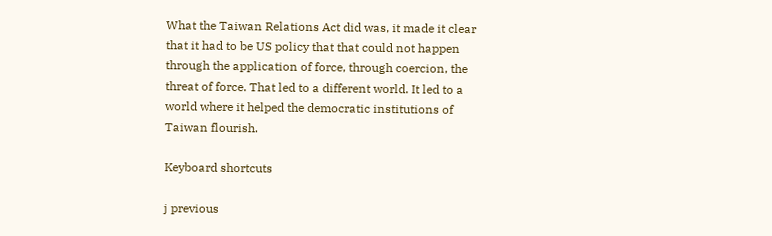What the Taiwan Relations Act did was, it made it clear that it had to be US policy that that could not happen through the application of force, through coercion, the threat of force. That led to a different world. It led to a world where it helped the democratic institutions of Taiwan flourish.

Keyboard shortcuts

j previous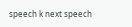speech k next speech